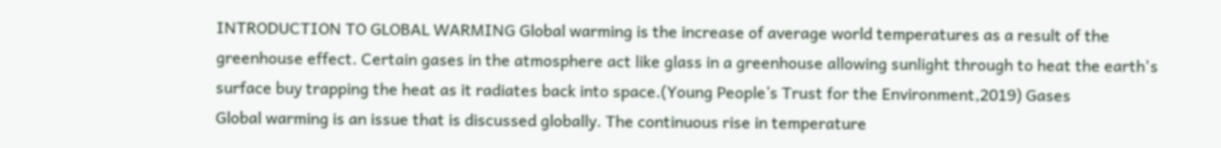INTRODUCTION TO GLOBAL WARMING Global warming is the increase of average world temperatures as a result of the greenhouse effect. Certain gases in the atmosphere act like glass in a greenhouse allowing sunlight through to heat the earth's surface buy trapping the heat as it radiates back into space.(Young People’s Trust for the Environment,2019) Gases
Global warming is an issue that is discussed globally. The continuous rise in temperature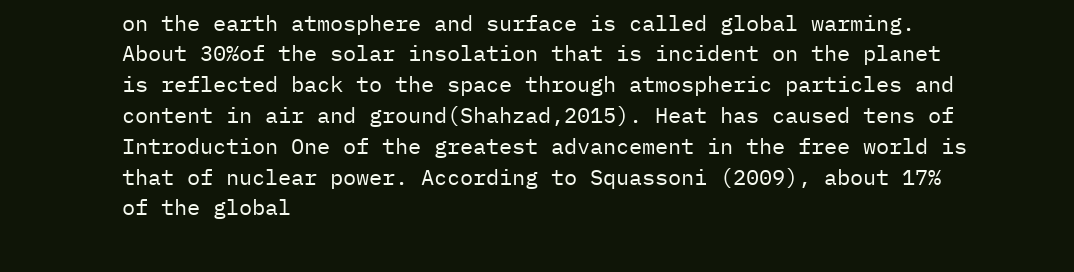on the earth atmosphere and surface is called global warming. About 30%of the solar insolation that is incident on the planet is reflected back to the space through atmospheric particles and content in air and ground(Shahzad,2015). Heat has caused tens of
Introduction One of the greatest advancement in the free world is that of nuclear power. According to Squassoni (2009), about 17% of the global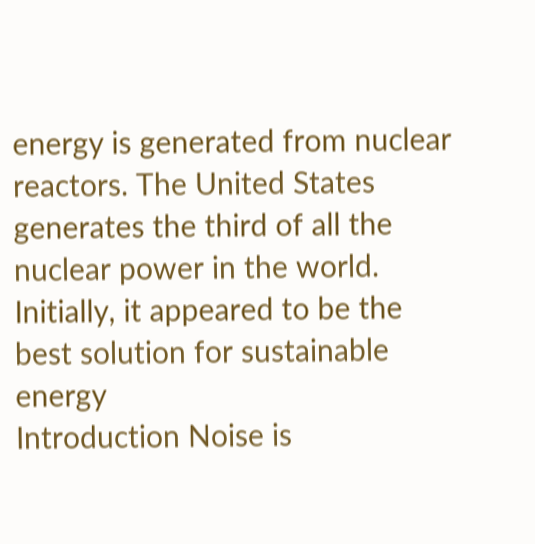energy is generated from nuclear reactors. The United States generates the third of all the nuclear power in the world. Initially, it appeared to be the best solution for sustainable energy
Introduction Noise is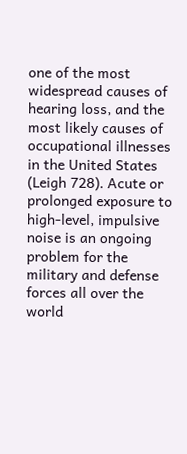one of the most widespread causes of hearing loss, and the most likely causes of occupational illnesses in the United States (Leigh 728). Acute or prolonged exposure to high-level, impulsive noise is an ongoing problem for the military and defense forces all over the world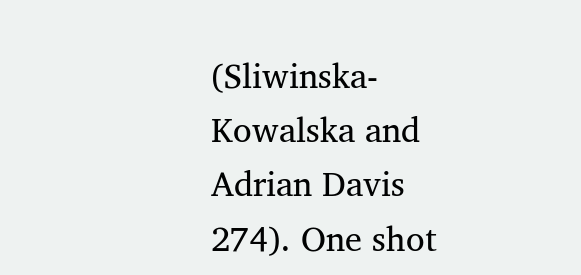(Sliwinska-Kowalska and Adrian Davis 274). One shot